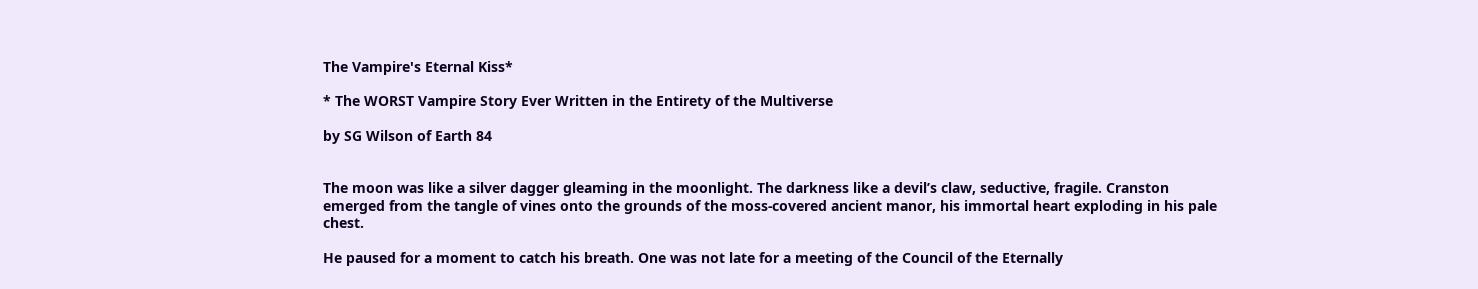The Vampire's Eternal Kiss*

* The WORST Vampire Story Ever Written in the Entirety of the Multiverse

by SG Wilson of Earth 84


The moon was like a silver dagger gleaming in the moonlight. The darkness like a devil’s claw, seductive, fragile. Cranston emerged from the tangle of vines onto the grounds of the moss-covered ancient manor, his immortal heart exploding in his pale chest.

He paused for a moment to catch his breath. One was not late for a meeting of the Council of the Eternally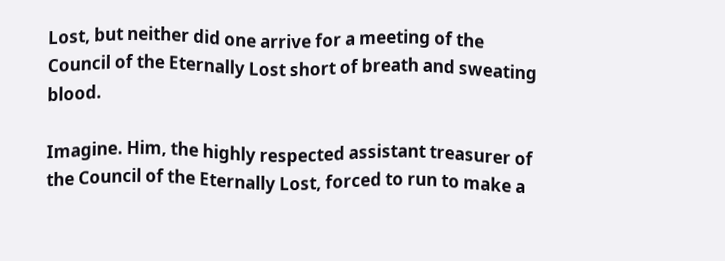Lost, but neither did one arrive for a meeting of the Council of the Eternally Lost short of breath and sweating blood.

Imagine. Him, the highly respected assistant treasurer of the Council of the Eternally Lost, forced to run to make a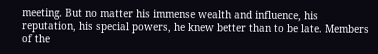meeting. But no matter his immense wealth and influence, his reputation, his special powers, he knew better than to be late. Members of the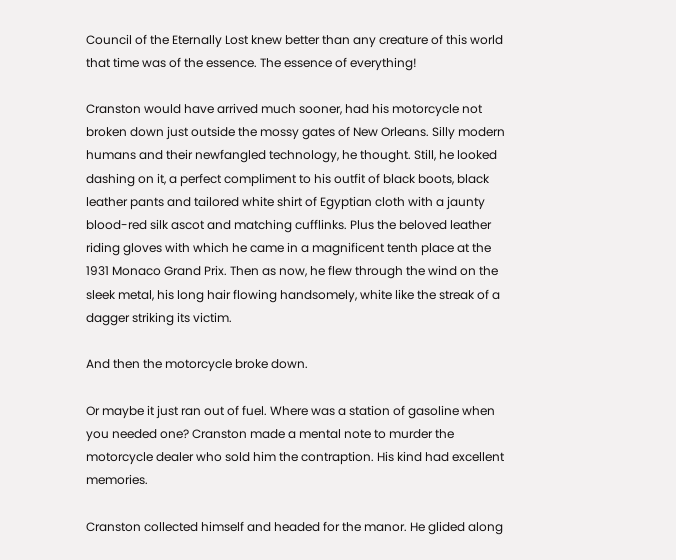Council of the Eternally Lost knew better than any creature of this world that time was of the essence. The essence of everything!

Cranston would have arrived much sooner, had his motorcycle not broken down just outside the mossy gates of New Orleans. Silly modern humans and their newfangled technology, he thought. Still, he looked dashing on it, a perfect compliment to his outfit of black boots, black leather pants and tailored white shirt of Egyptian cloth with a jaunty blood-red silk ascot and matching cufflinks. Plus the beloved leather riding gloves with which he came in a magnificent tenth place at the 1931 Monaco Grand Prix. Then as now, he flew through the wind on the sleek metal, his long hair flowing handsomely, white like the streak of a dagger striking its victim.

And then the motorcycle broke down.

Or maybe it just ran out of fuel. Where was a station of gasoline when you needed one? Cranston made a mental note to murder the motorcycle dealer who sold him the contraption. His kind had excellent memories.

Cranston collected himself and headed for the manor. He glided along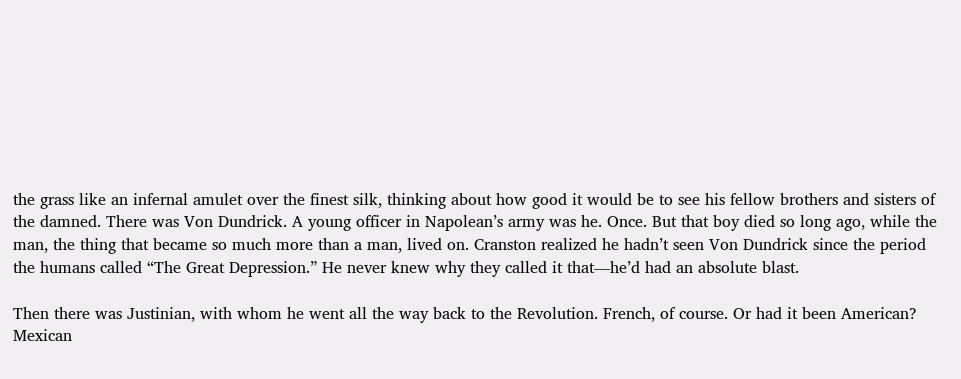the grass like an infernal amulet over the finest silk, thinking about how good it would be to see his fellow brothers and sisters of the damned. There was Von Dundrick. A young officer in Napolean’s army was he. Once. But that boy died so long ago, while the man, the thing that became so much more than a man, lived on. Cranston realized he hadn’t seen Von Dundrick since the period the humans called “The Great Depression.” He never knew why they called it that—he’d had an absolute blast.

Then there was Justinian, with whom he went all the way back to the Revolution. French, of course. Or had it been American? Mexican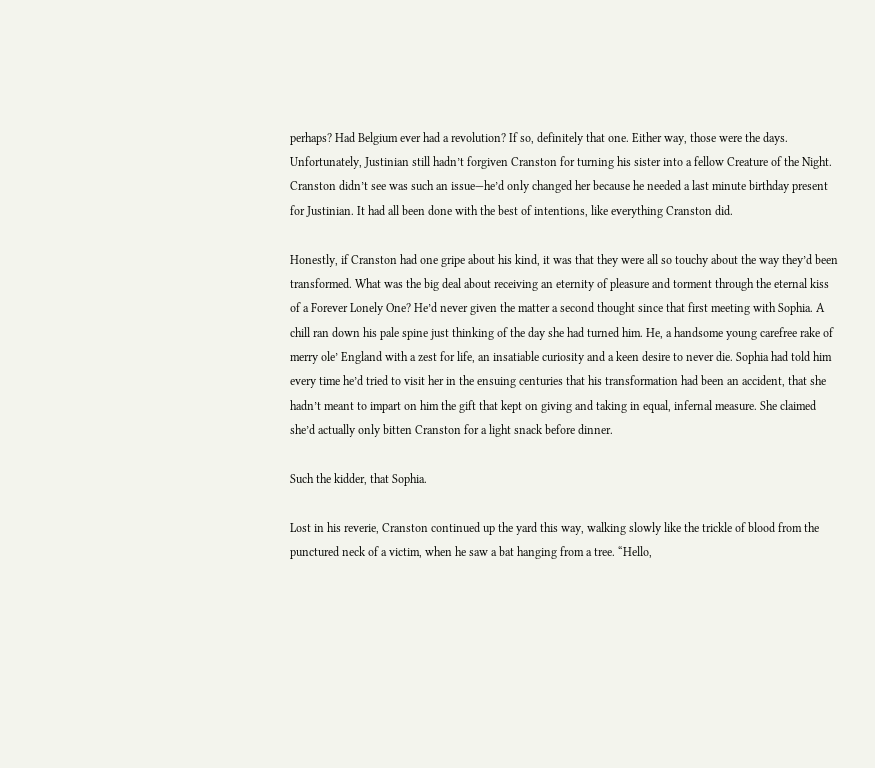perhaps? Had Belgium ever had a revolution? If so, definitely that one. Either way, those were the days. Unfortunately, Justinian still hadn’t forgiven Cranston for turning his sister into a fellow Creature of the Night. Cranston didn’t see was such an issue—he’d only changed her because he needed a last minute birthday present for Justinian. It had all been done with the best of intentions, like everything Cranston did.

Honestly, if Cranston had one gripe about his kind, it was that they were all so touchy about the way they’d been transformed. What was the big deal about receiving an eternity of pleasure and torment through the eternal kiss of a Forever Lonely One? He’d never given the matter a second thought since that first meeting with Sophia. A chill ran down his pale spine just thinking of the day she had turned him. He, a handsome young carefree rake of merry ole’ England with a zest for life, an insatiable curiosity and a keen desire to never die. Sophia had told him every time he’d tried to visit her in the ensuing centuries that his transformation had been an accident, that she hadn’t meant to impart on him the gift that kept on giving and taking in equal, infernal measure. She claimed she’d actually only bitten Cranston for a light snack before dinner.

Such the kidder, that Sophia.

Lost in his reverie, Cranston continued up the yard this way, walking slowly like the trickle of blood from the punctured neck of a victim, when he saw a bat hanging from a tree. “Hello,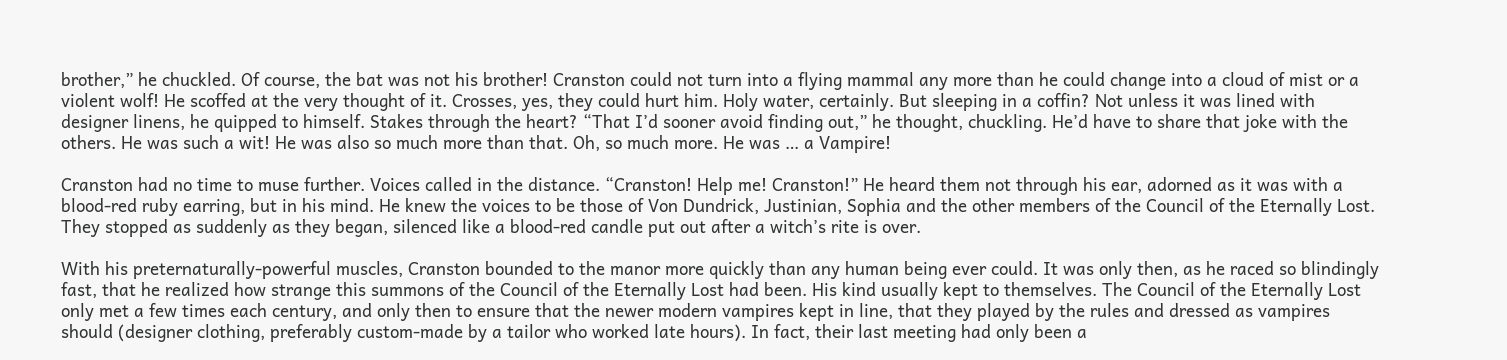brother,” he chuckled. Of course, the bat was not his brother! Cranston could not turn into a flying mammal any more than he could change into a cloud of mist or a violent wolf! He scoffed at the very thought of it. Crosses, yes, they could hurt him. Holy water, certainly. But sleeping in a coffin? Not unless it was lined with designer linens, he quipped to himself. Stakes through the heart? “That I’d sooner avoid finding out,” he thought, chuckling. He’d have to share that joke with the others. He was such a wit! He was also so much more than that. Oh, so much more. He was … a Vampire!

Cranston had no time to muse further. Voices called in the distance. “Cranston! Help me! Cranston!” He heard them not through his ear, adorned as it was with a blood-red ruby earring, but in his mind. He knew the voices to be those of Von Dundrick, Justinian, Sophia and the other members of the Council of the Eternally Lost. They stopped as suddenly as they began, silenced like a blood-red candle put out after a witch’s rite is over.

With his preternaturally-powerful muscles, Cranston bounded to the manor more quickly than any human being ever could. It was only then, as he raced so blindingly fast, that he realized how strange this summons of the Council of the Eternally Lost had been. His kind usually kept to themselves. The Council of the Eternally Lost only met a few times each century, and only then to ensure that the newer modern vampires kept in line, that they played by the rules and dressed as vampires should (designer clothing, preferably custom-made by a tailor who worked late hours). In fact, their last meeting had only been a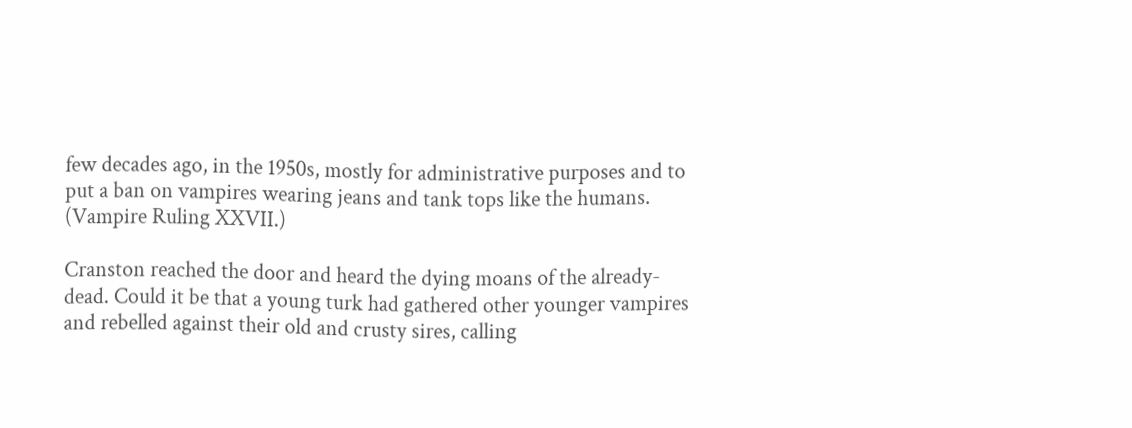few decades ago, in the 1950s, mostly for administrative purposes and to put a ban on vampires wearing jeans and tank tops like the humans. (Vampire Ruling XXVII.)

Cranston reached the door and heard the dying moans of the already-dead. Could it be that a young turk had gathered other younger vampires and rebelled against their old and crusty sires, calling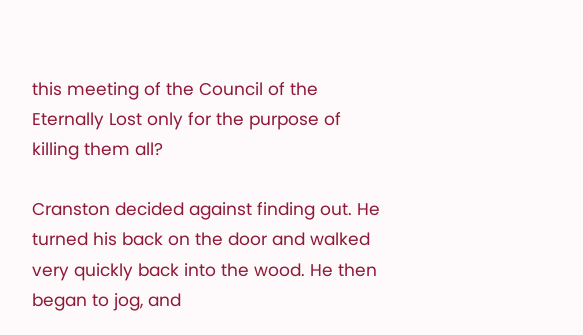this meeting of the Council of the Eternally Lost only for the purpose of killing them all?

Cranston decided against finding out. He turned his back on the door and walked very quickly back into the wood. He then began to jog, and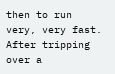then to run very, very fast. After tripping over a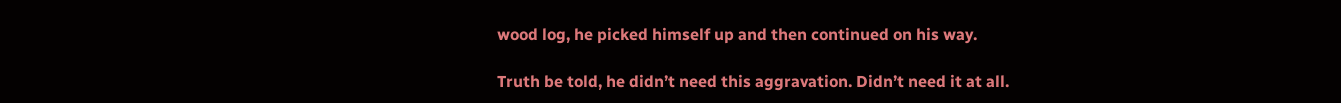wood log, he picked himself up and then continued on his way.

Truth be told, he didn’t need this aggravation. Didn’t need it at all.